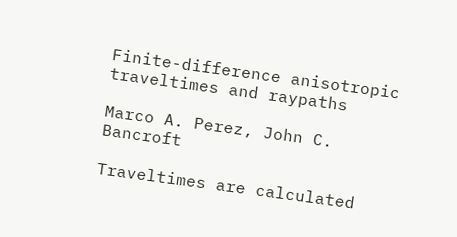Finite-difference anisotropic traveltimes and raypaths

Marco A. Perez, John C. Bancroft

Traveltimes are calculated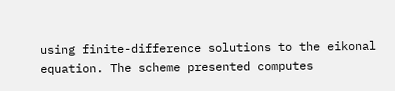using finite-difference solutions to the eikonal equation. The scheme presented computes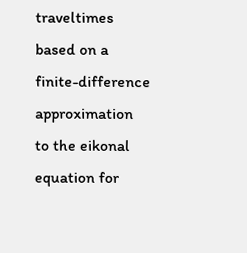traveltimes based on a finite-difference approximation to the eikonal equation for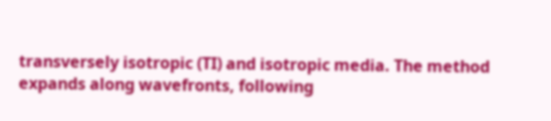transversely isotropic (TI) and isotropic media. The method expands along wavefronts, following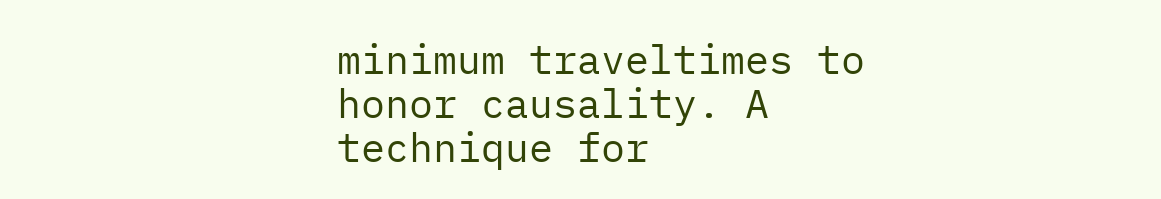minimum traveltimes to honor causality. A technique for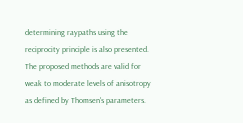determining raypaths using the reciprocity principle is also presented. The proposed methods are valid for weak to moderate levels of anisotropy as defined by Thomsen's parameters.